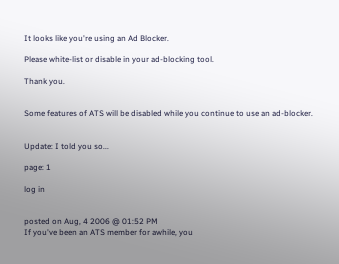It looks like you're using an Ad Blocker.

Please white-list or disable in your ad-blocking tool.

Thank you.


Some features of ATS will be disabled while you continue to use an ad-blocker.


Update: I told you so...

page: 1

log in


posted on Aug, 4 2006 @ 01:52 PM
If you've been an ATS member for awhile, you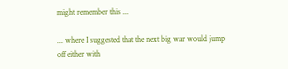might remember this ...

... where I suggested that the next big war would jump off either with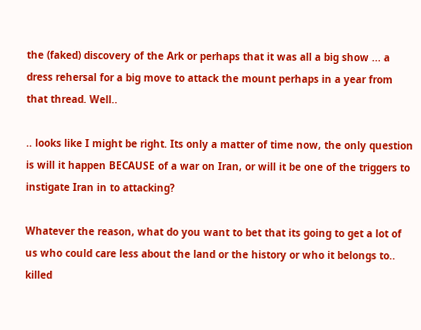the (faked) discovery of the Ark or perhaps that it was all a big show ... a dress rehersal for a big move to attack the mount perhaps in a year from that thread. Well..

.. looks like I might be right. Its only a matter of time now, the only question is will it happen BECAUSE of a war on Iran, or will it be one of the triggers to instigate Iran in to attacking?

Whatever the reason, what do you want to bet that its going to get a lot of us who could care less about the land or the history or who it belongs to.. killed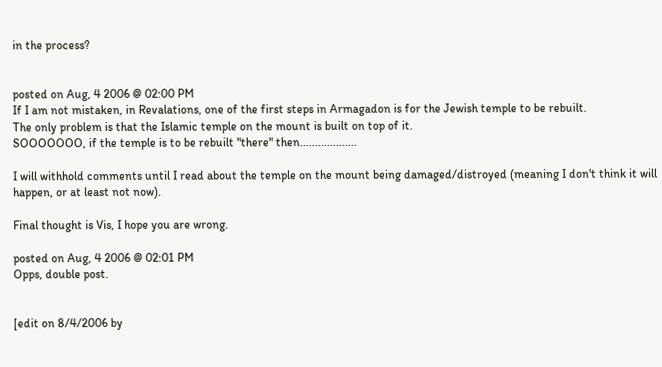in the process?


posted on Aug, 4 2006 @ 02:00 PM
If I am not mistaken, in Revalations, one of the first steps in Armagadon is for the Jewish temple to be rebuilt.
The only problem is that the Islamic temple on the mount is built on top of it.
SOOOOOOO, if the temple is to be rebuilt "there" then...................

I will withhold comments until I read about the temple on the mount being damaged/distroyed (meaning I don't think it will happen, or at least not now).

Final thought is Vis, I hope you are wrong.

posted on Aug, 4 2006 @ 02:01 PM
Opps, double post.


[edit on 8/4/2006 by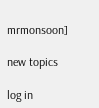mrmonsoon]

new topics

log in